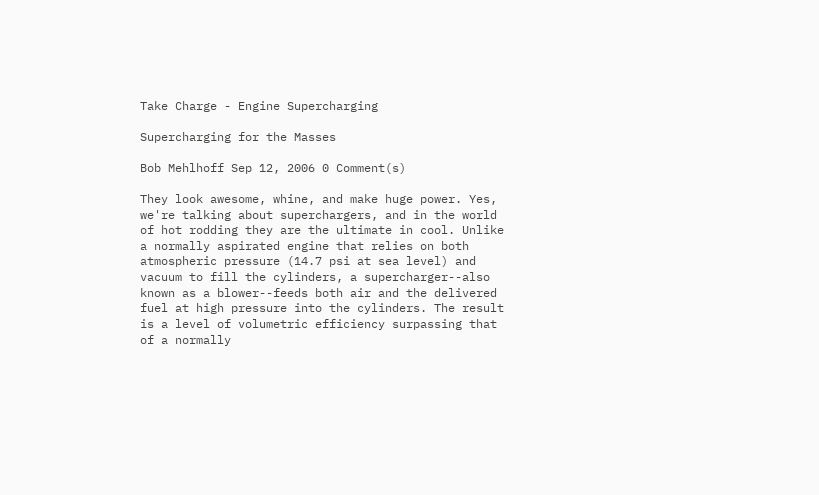Take Charge - Engine Supercharging

Supercharging for the Masses

Bob Mehlhoff Sep 12, 2006 0 Comment(s)

They look awesome, whine, and make huge power. Yes, we're talking about superchargers, and in the world of hot rodding they are the ultimate in cool. Unlike a normally aspirated engine that relies on both atmospheric pressure (14.7 psi at sea level) and vacuum to fill the cylinders, a supercharger--also known as a blower--feeds both air and the delivered fuel at high pressure into the cylinders. The result is a level of volumetric efficiency surpassing that of a normally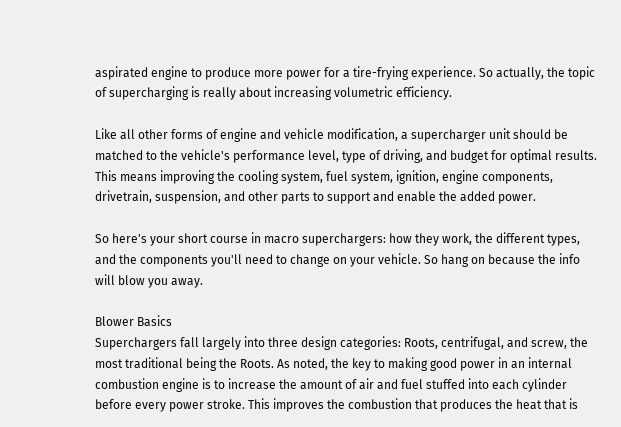aspirated engine to produce more power for a tire-frying experience. So actually, the topic of supercharging is really about increasing volumetric efficiency.

Like all other forms of engine and vehicle modification, a supercharger unit should be matched to the vehicle's performance level, type of driving, and budget for optimal results. This means improving the cooling system, fuel system, ignition, engine components, drivetrain, suspension, and other parts to support and enable the added power.

So here's your short course in macro superchargers: how they work, the different types, and the components you'll need to change on your vehicle. So hang on because the info will blow you away.

Blower Basics
Superchargers fall largely into three design categories: Roots, centrifugal, and screw, the most traditional being the Roots. As noted, the key to making good power in an internal combustion engine is to increase the amount of air and fuel stuffed into each cylinder before every power stroke. This improves the combustion that produces the heat that is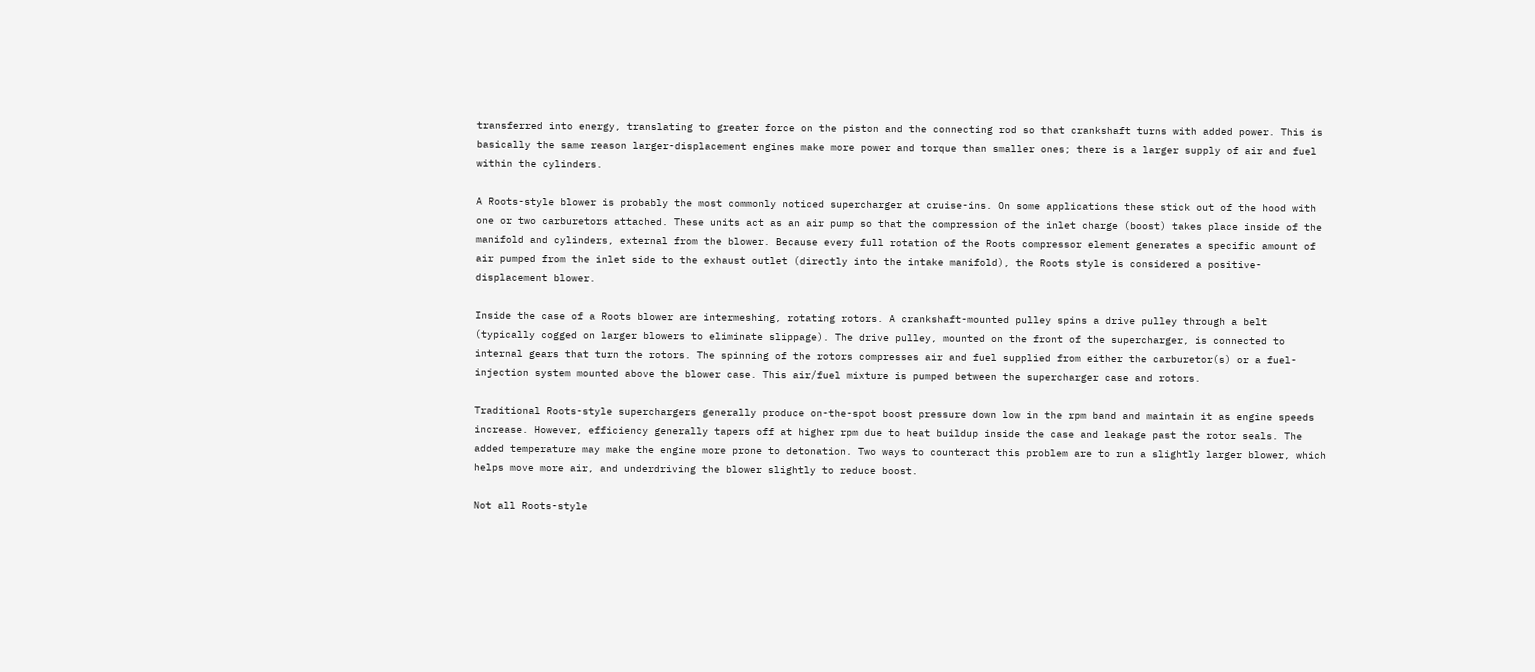transferred into energy, translating to greater force on the piston and the connecting rod so that crankshaft turns with added power. This is basically the same reason larger-displacement engines make more power and torque than smaller ones; there is a larger supply of air and fuel within the cylinders.

A Roots-style blower is probably the most commonly noticed supercharger at cruise-ins. On some applications these stick out of the hood with one or two carburetors attached. These units act as an air pump so that the compression of the inlet charge (boost) takes place inside of the manifold and cylinders, external from the blower. Because every full rotation of the Roots compressor element generates a specific amount of air pumped from the inlet side to the exhaust outlet (directly into the intake manifold), the Roots style is considered a positive-displacement blower.

Inside the case of a Roots blower are intermeshing, rotating rotors. A crankshaft-mounted pulley spins a drive pulley through a belt (typically cogged on larger blowers to eliminate slippage). The drive pulley, mounted on the front of the supercharger, is connected to internal gears that turn the rotors. The spinning of the rotors compresses air and fuel supplied from either the carburetor(s) or a fuel-injection system mounted above the blower case. This air/fuel mixture is pumped between the supercharger case and rotors.

Traditional Roots-style superchargers generally produce on-the-spot boost pressure down low in the rpm band and maintain it as engine speeds increase. However, efficiency generally tapers off at higher rpm due to heat buildup inside the case and leakage past the rotor seals. The added temperature may make the engine more prone to detonation. Two ways to counteract this problem are to run a slightly larger blower, which helps move more air, and underdriving the blower slightly to reduce boost.

Not all Roots-style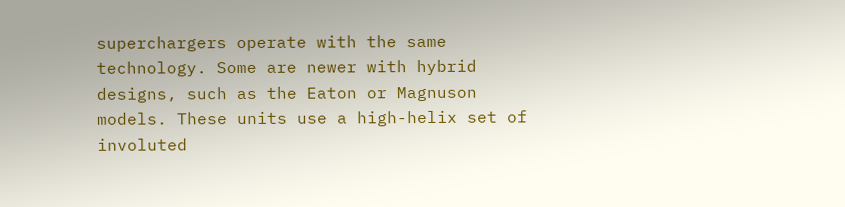superchargers operate with the same technology. Some are newer with hybrid designs, such as the Eaton or Magnuson models. These units use a high-helix set of involuted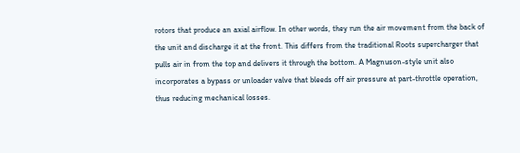rotors that produce an axial airflow. In other words, they run the air movement from the back of the unit and discharge it at the front. This differs from the traditional Roots supercharger that pulls air in from the top and delivers it through the bottom. A Magnuson-style unit also incorporates a bypass or unloader valve that bleeds off air pressure at part-throttle operation, thus reducing mechanical losses.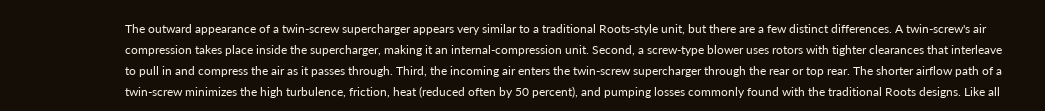The outward appearance of a twin-screw supercharger appears very similar to a traditional Roots-style unit, but there are a few distinct differences. A twin-screw's air compression takes place inside the supercharger, making it an internal-compression unit. Second, a screw-type blower uses rotors with tighter clearances that interleave to pull in and compress the air as it passes through. Third, the incoming air enters the twin-screw supercharger through the rear or top rear. The shorter airflow path of a twin-screw minimizes the high turbulence, friction, heat (reduced often by 50 percent), and pumping losses commonly found with the traditional Roots designs. Like all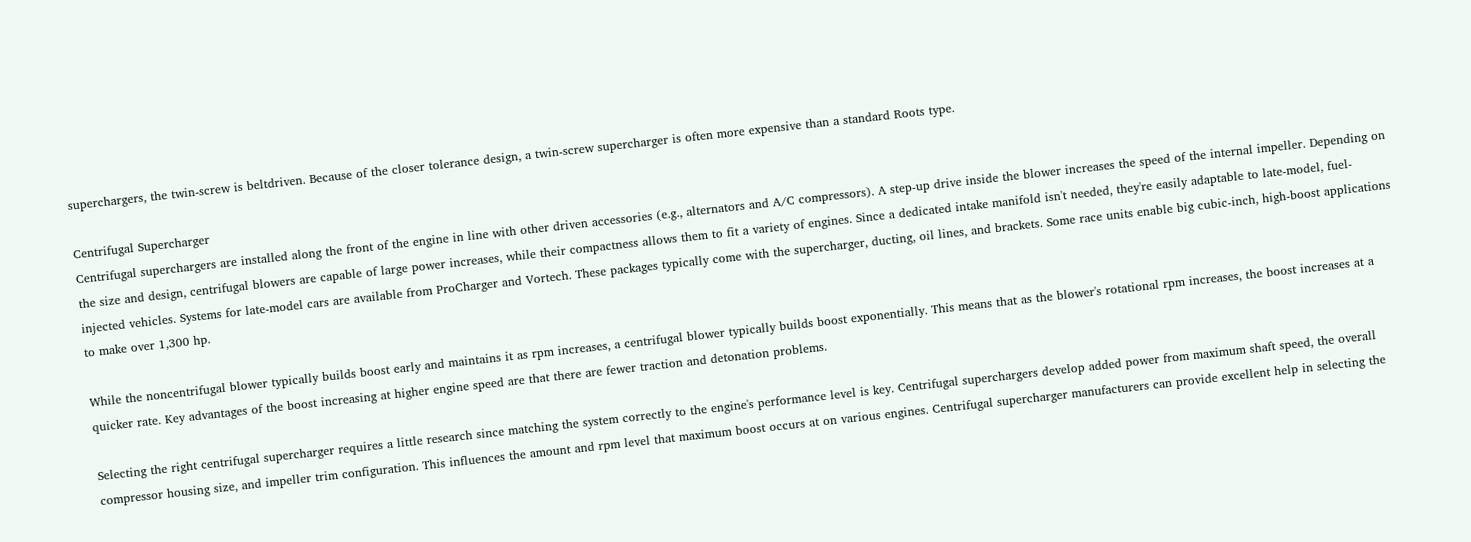superchargers, the twin-screw is beltdriven. Because of the closer tolerance design, a twin-screw supercharger is often more expensive than a standard Roots type.

Centrifugal Supercharger
Centrifugal superchargers are installed along the front of the engine in line with other driven accessories (e.g., alternators and A/C compressors). A step-up drive inside the blower increases the speed of the internal impeller. Depending on the size and design, centrifugal blowers are capable of large power increases, while their compactness allows them to fit a variety of engines. Since a dedicated intake manifold isn't needed, they're easily adaptable to late-model, fuel-injected vehicles. Systems for late-model cars are available from ProCharger and Vortech. These packages typically come with the supercharger, ducting, oil lines, and brackets. Some race units enable big cubic-inch, high-boost applications to make over 1,300 hp.

While the noncentrifugal blower typically builds boost early and maintains it as rpm increases, a centrifugal blower typically builds boost exponentially. This means that as the blower's rotational rpm increases, the boost increases at a quicker rate. Key advantages of the boost increasing at higher engine speed are that there are fewer traction and detonation problems.

Selecting the right centrifugal supercharger requires a little research since matching the system correctly to the engine's performance level is key. Centrifugal superchargers develop added power from maximum shaft speed, the overall compressor housing size, and impeller trim configuration. This influences the amount and rpm level that maximum boost occurs at on various engines. Centrifugal supercharger manufacturers can provide excellent help in selecting the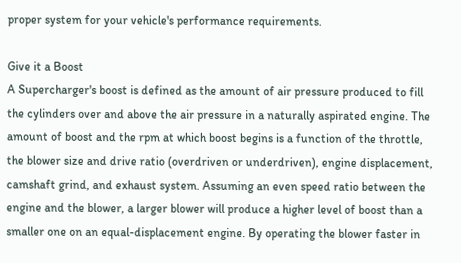proper system for your vehicle's performance requirements.

Give it a Boost
A Supercharger's boost is defined as the amount of air pressure produced to fill the cylinders over and above the air pressure in a naturally aspirated engine. The amount of boost and the rpm at which boost begins is a function of the throttle, the blower size and drive ratio (overdriven or underdriven), engine displacement, camshaft grind, and exhaust system. Assuming an even speed ratio between the engine and the blower, a larger blower will produce a higher level of boost than a smaller one on an equal-displacement engine. By operating the blower faster in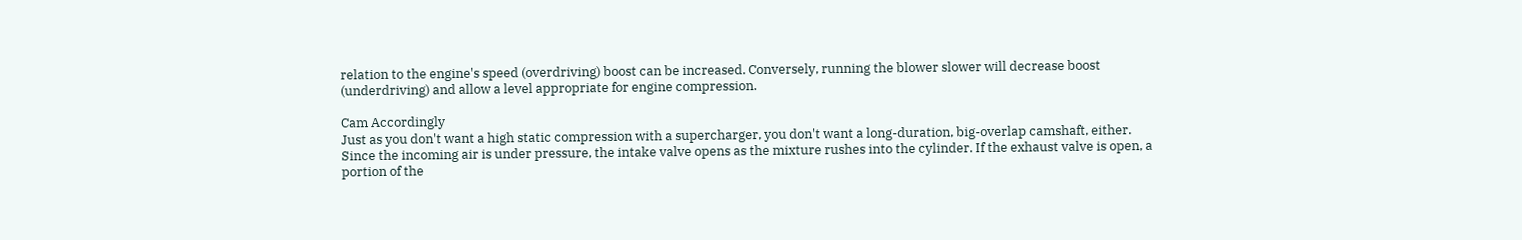relation to the engine's speed (overdriving) boost can be increased. Conversely, running the blower slower will decrease boost (underdriving) and allow a level appropriate for engine compression.

Cam Accordingly
Just as you don't want a high static compression with a supercharger, you don't want a long-duration, big-overlap camshaft, either. Since the incoming air is under pressure, the intake valve opens as the mixture rushes into the cylinder. If the exhaust valve is open, a portion of the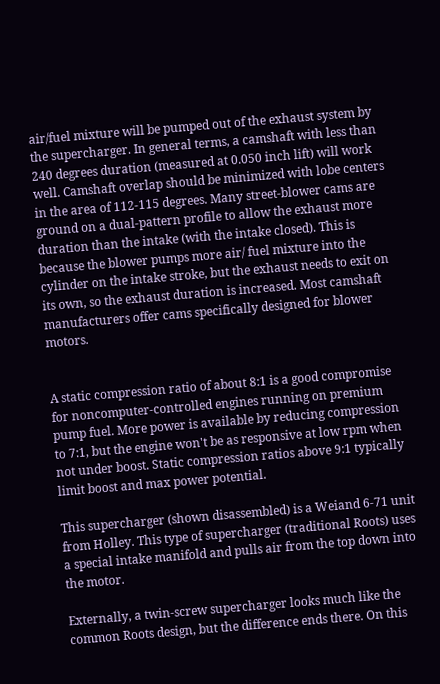air/fuel mixture will be pumped out of the exhaust system by the supercharger. In general terms, a camshaft with less than 240 degrees duration (measured at 0.050 inch lift) will work well. Camshaft overlap should be minimized with lobe centers in the area of 112-115 degrees. Many street-blower cams are ground on a dual-pattern profile to allow the exhaust more duration than the intake (with the intake closed). This is because the blower pumps more air/ fuel mixture into the cylinder on the intake stroke, but the exhaust needs to exit on its own, so the exhaust duration is increased. Most camshaft manufacturers offer cams specifically designed for blower motors.


A static compression ratio of about 8:1 is a good compromise for noncomputer-controlled engines running on premium pump fuel. More power is available by reducing compression to 7:1, but the engine won't be as responsive at low rpm when not under boost. Static compression ratios above 9:1 typically limit boost and max power potential.

This supercharger (shown disassembled) is a Weiand 6-71 unit from Holley. This type of supercharger (traditional Roots) uses a special intake manifold and pulls air from the top down into the motor.

Externally, a twin-screw supercharger looks much like the common Roots design, but the difference ends there. On this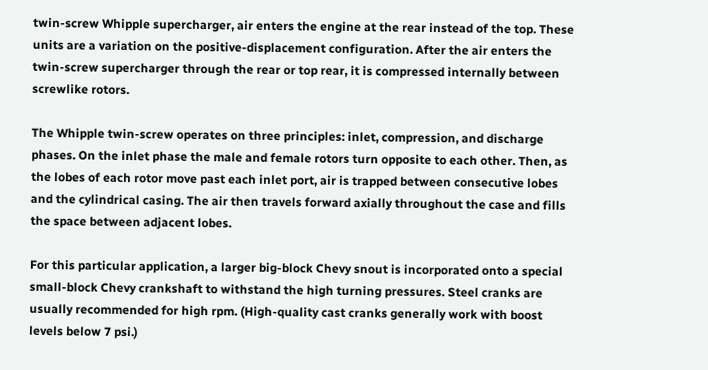twin-screw Whipple supercharger, air enters the engine at the rear instead of the top. These units are a variation on the positive-displacement configuration. After the air enters the twin-screw supercharger through the rear or top rear, it is compressed internally between screwlike rotors.

The Whipple twin-screw operates on three principles: inlet, compression, and discharge phases. On the inlet phase the male and female rotors turn opposite to each other. Then, as the lobes of each rotor move past each inlet port, air is trapped between consecutive lobes and the cylindrical casing. The air then travels forward axially throughout the case and fills the space between adjacent lobes.

For this particular application, a larger big-block Chevy snout is incorporated onto a special small-block Chevy crankshaft to withstand the high turning pressures. Steel cranks are usually recommended for high rpm. (High-quality cast cranks generally work with boost levels below 7 psi.)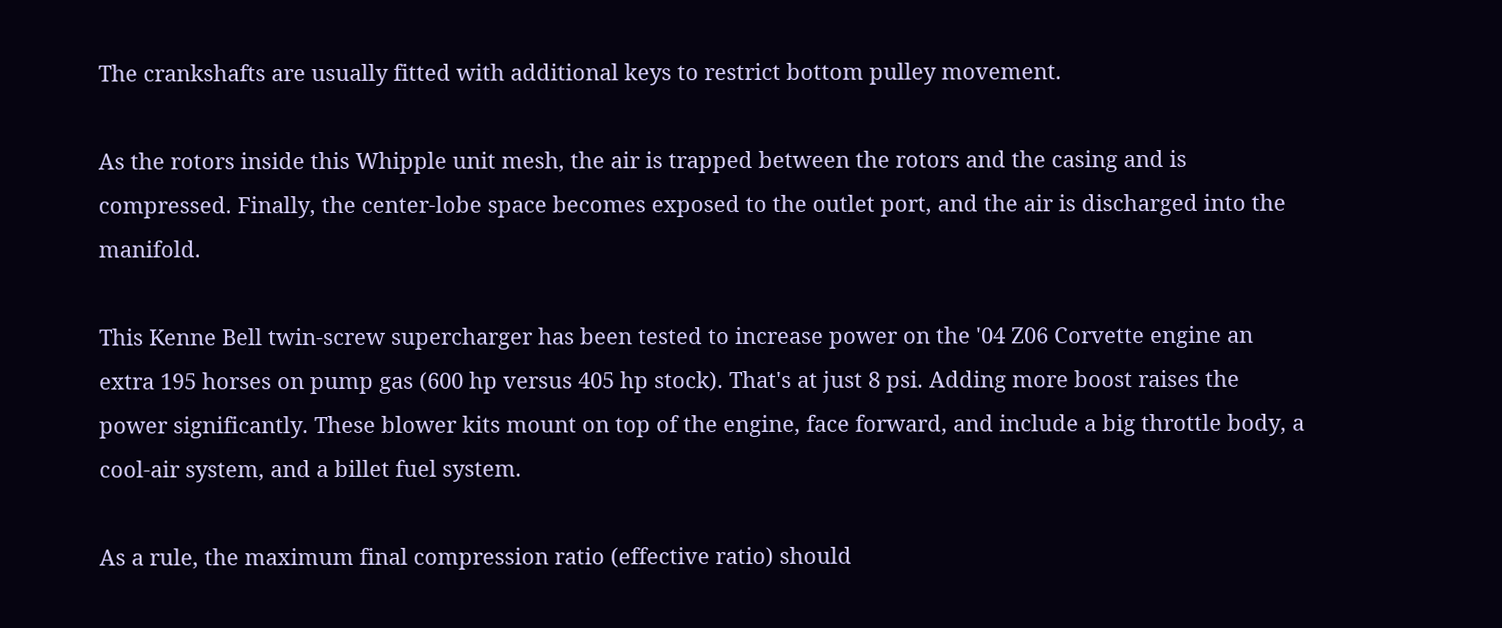The crankshafts are usually fitted with additional keys to restrict bottom pulley movement.

As the rotors inside this Whipple unit mesh, the air is trapped between the rotors and the casing and is compressed. Finally, the center-lobe space becomes exposed to the outlet port, and the air is discharged into the manifold.

This Kenne Bell twin-screw supercharger has been tested to increase power on the '04 Z06 Corvette engine an extra 195 horses on pump gas (600 hp versus 405 hp stock). That's at just 8 psi. Adding more boost raises the power significantly. These blower kits mount on top of the engine, face forward, and include a big throttle body, a cool-air system, and a billet fuel system.

As a rule, the maximum final compression ratio (effective ratio) should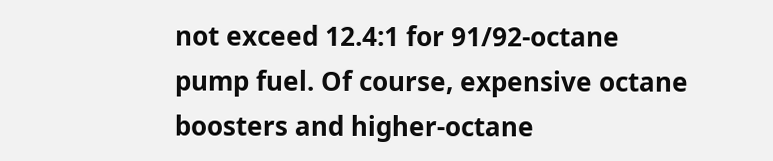not exceed 12.4:1 for 91/92-octane pump fuel. Of course, expensive octane boosters and higher-octane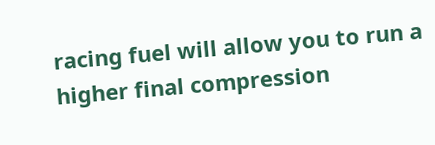racing fuel will allow you to run a higher final compression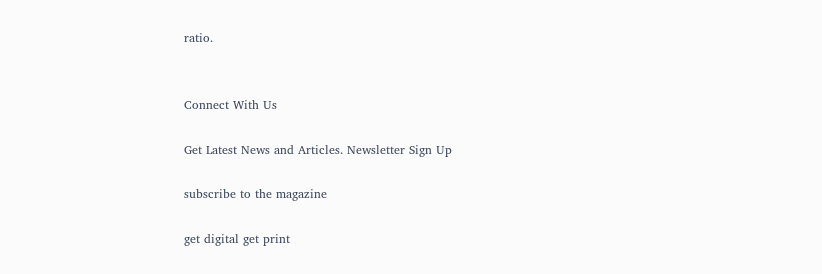ratio.


Connect With Us

Get Latest News and Articles. Newsletter Sign Up

subscribe to the magazine

get digital get print